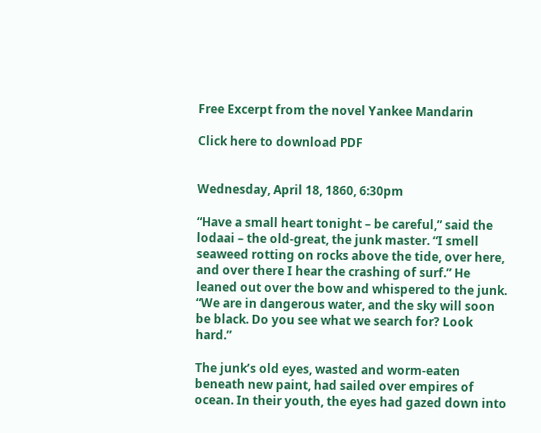Free Excerpt from the novel Yankee Mandarin

Click here to download PDF


Wednesday, April 18, 1860, 6:30pm

“Have a small heart tonight – be careful,” said the lodaai – the old-great, the junk master. “I smell seaweed rotting on rocks above the tide, over here, and over there I hear the crashing of surf.” He leaned out over the bow and whispered to the junk. “We are in dangerous water, and the sky will soon be black. Do you see what we search for? Look hard.”

The junk’s old eyes, wasted and worm-eaten beneath new paint, had sailed over empires of ocean. In their youth, the eyes had gazed down into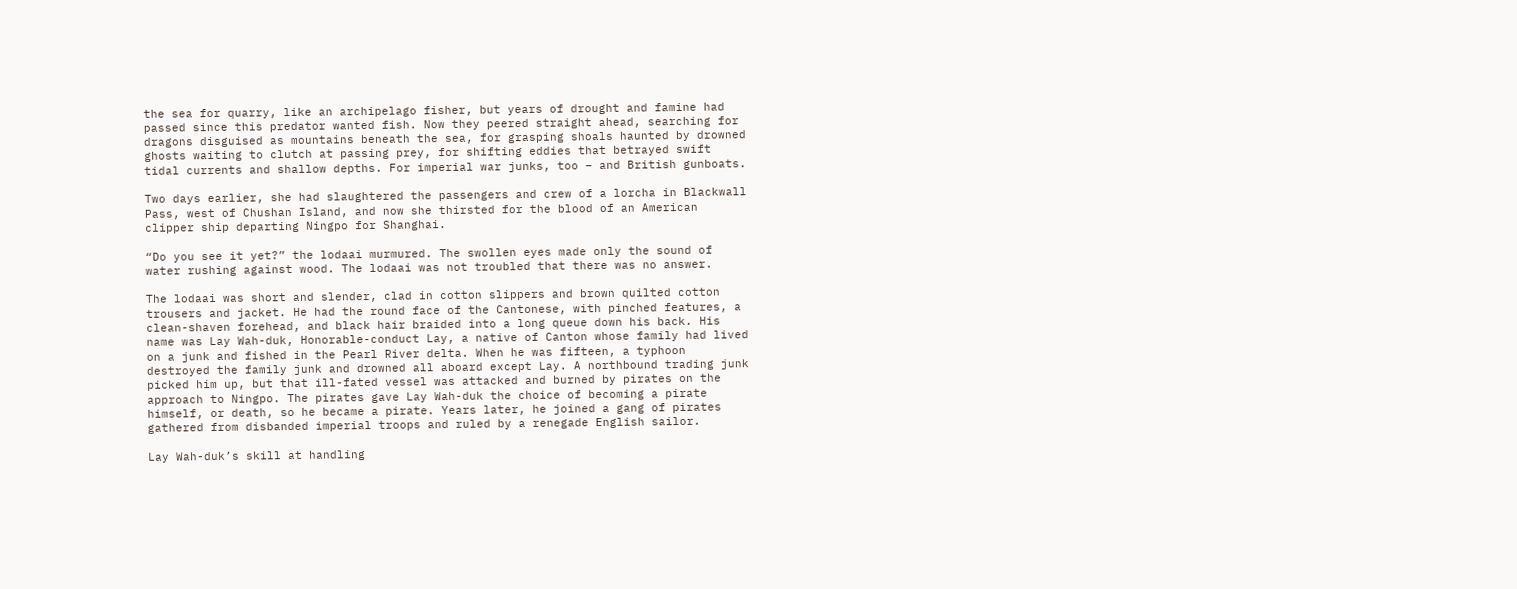the sea for quarry, like an archipelago fisher, but years of drought and famine had passed since this predator wanted fish. Now they peered straight ahead, searching for dragons disguised as mountains beneath the sea, for grasping shoals haunted by drowned ghosts waiting to clutch at passing prey, for shifting eddies that betrayed swift tidal currents and shallow depths. For imperial war junks, too – and British gunboats.

Two days earlier, she had slaughtered the passengers and crew of a lorcha in Blackwall Pass, west of Chushan Island, and now she thirsted for the blood of an American clipper ship departing Ningpo for Shanghai.

“Do you see it yet?” the lodaai murmured. The swollen eyes made only the sound of water rushing against wood. The lodaai was not troubled that there was no answer.

The lodaai was short and slender, clad in cotton slippers and brown quilted cotton trousers and jacket. He had the round face of the Cantonese, with pinched features, a clean-shaven forehead, and black hair braided into a long queue down his back. His name was Lay Wah-duk, Honorable-conduct Lay, a native of Canton whose family had lived on a junk and fished in the Pearl River delta. When he was fifteen, a typhoon destroyed the family junk and drowned all aboard except Lay. A northbound trading junk picked him up, but that ill-fated vessel was attacked and burned by pirates on the approach to Ningpo. The pirates gave Lay Wah-duk the choice of becoming a pirate himself, or death, so he became a pirate. Years later, he joined a gang of pirates gathered from disbanded imperial troops and ruled by a renegade English sailor.

Lay Wah-duk’s skill at handling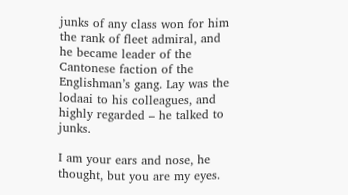junks of any class won for him the rank of fleet admiral, and he became leader of the Cantonese faction of the Englishman’s gang. Lay was the lodaai to his colleagues, and highly regarded – he talked to junks.

I am your ears and nose, he thought, but you are my eyes.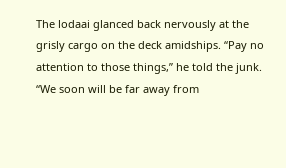The lodaai glanced back nervously at the grisly cargo on the deck amidships. “Pay no attention to those things,” he told the junk. “We soon will be far away from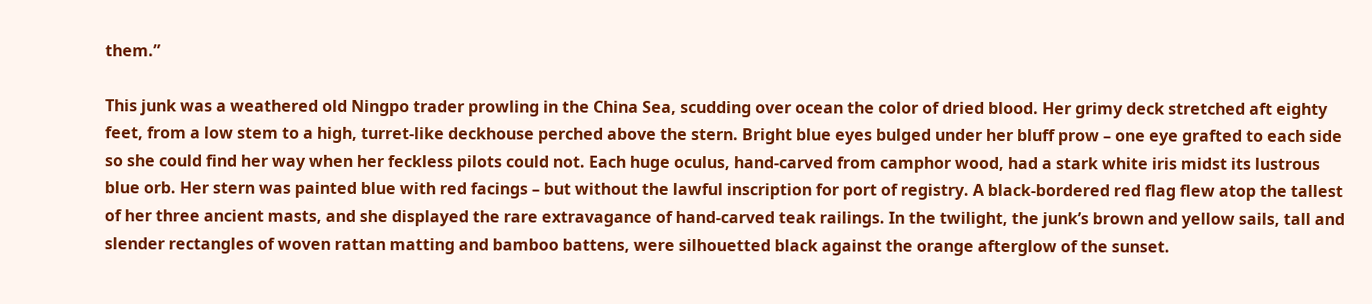them.”

This junk was a weathered old Ningpo trader prowling in the China Sea, scudding over ocean the color of dried blood. Her grimy deck stretched aft eighty feet, from a low stem to a high, turret-like deckhouse perched above the stern. Bright blue eyes bulged under her bluff prow – one eye grafted to each side so she could find her way when her feckless pilots could not. Each huge oculus, hand-carved from camphor wood, had a stark white iris midst its lustrous blue orb. Her stern was painted blue with red facings – but without the lawful inscription for port of registry. A black-bordered red flag flew atop the tallest of her three ancient masts, and she displayed the rare extravagance of hand-carved teak railings. In the twilight, the junk’s brown and yellow sails, tall and slender rectangles of woven rattan matting and bamboo battens, were silhouetted black against the orange afterglow of the sunset.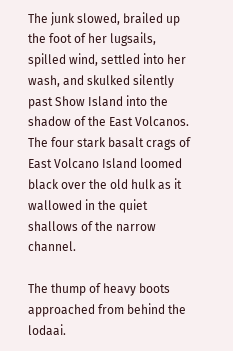The junk slowed, brailed up the foot of her lugsails, spilled wind, settled into her wash, and skulked silently past Show Island into the shadow of the East Volcanos. The four stark basalt crags of East Volcano Island loomed black over the old hulk as it wallowed in the quiet shallows of the narrow channel.

The thump of heavy boots approached from behind the lodaai.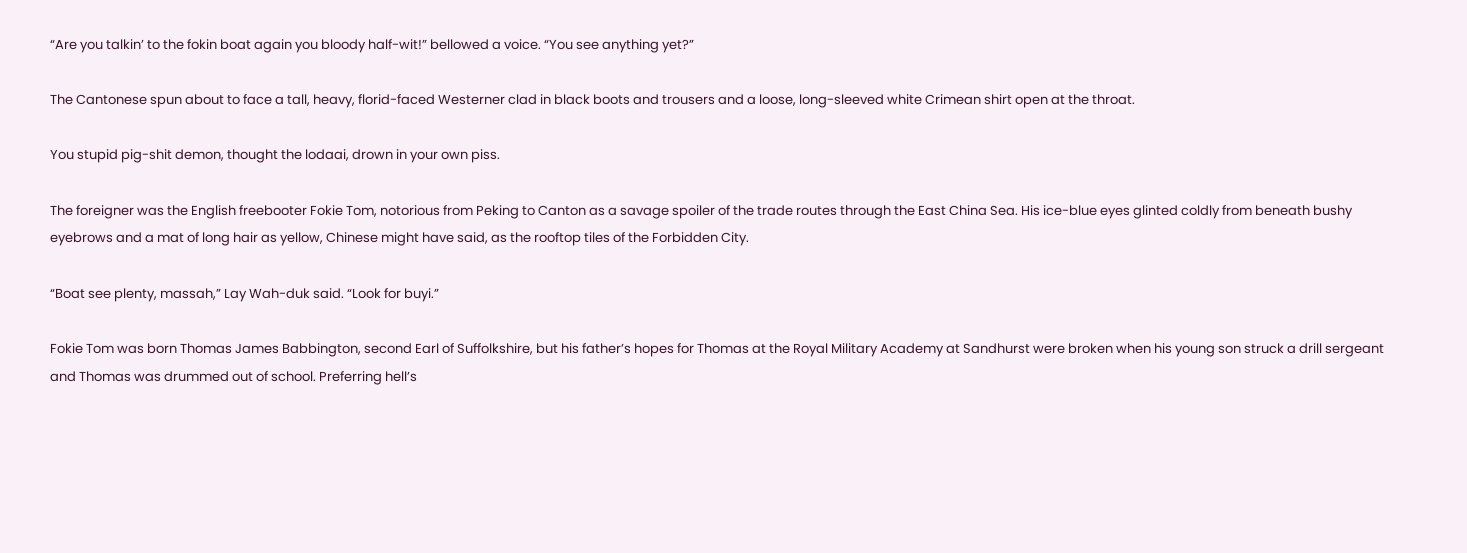“Are you talkin’ to the fokin boat again you bloody half-wit!” bellowed a voice. “You see anything yet?”

The Cantonese spun about to face a tall, heavy, florid-faced Westerner clad in black boots and trousers and a loose, long-sleeved white Crimean shirt open at the throat.

You stupid pig-shit demon, thought the lodaai, drown in your own piss.

The foreigner was the English freebooter Fokie Tom, notorious from Peking to Canton as a savage spoiler of the trade routes through the East China Sea. His ice-blue eyes glinted coldly from beneath bushy eyebrows and a mat of long hair as yellow, Chinese might have said, as the rooftop tiles of the Forbidden City.

“Boat see plenty, massah,” Lay Wah-duk said. “Look for buyi.”

Fokie Tom was born Thomas James Babbington, second Earl of Suffolkshire, but his father’s hopes for Thomas at the Royal Military Academy at Sandhurst were broken when his young son struck a drill sergeant and Thomas was drummed out of school. Preferring hell’s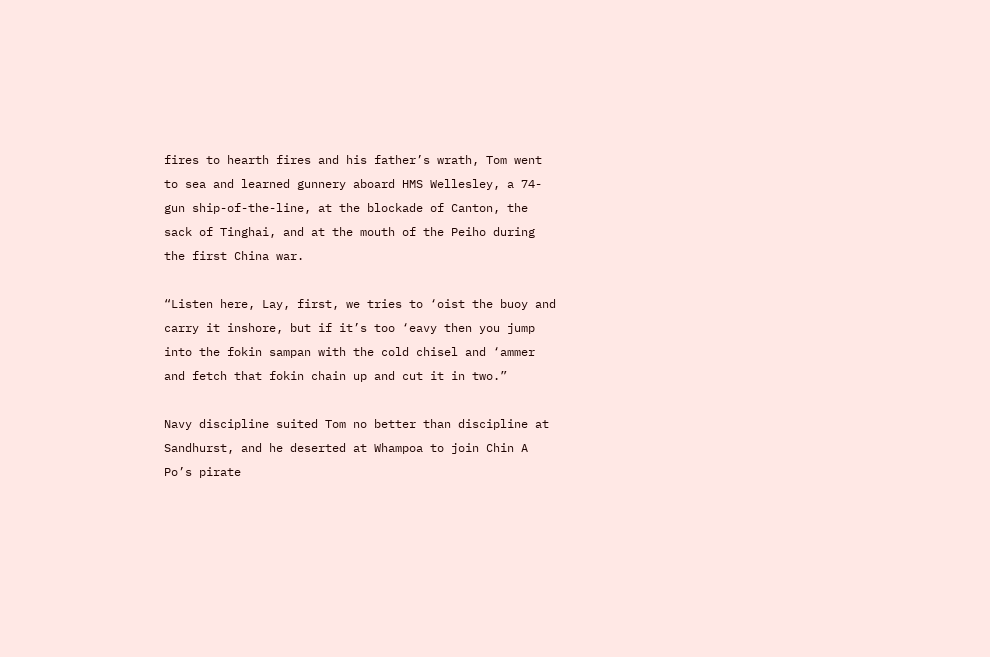fires to hearth fires and his father’s wrath, Tom went to sea and learned gunnery aboard HMS Wellesley, a 74-gun ship-of-the-line, at the blockade of Canton, the sack of Tinghai, and at the mouth of the Peiho during the first China war.

“Listen here, Lay, first, we tries to ‘oist the buoy and carry it inshore, but if it’s too ‘eavy then you jump into the fokin sampan with the cold chisel and ‘ammer and fetch that fokin chain up and cut it in two.”

Navy discipline suited Tom no better than discipline at Sandhurst, and he deserted at Whampoa to join Chin A Po’s pirate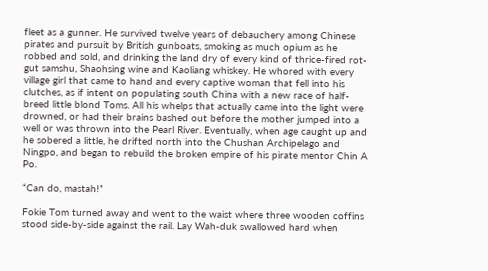fleet as a gunner. He survived twelve years of debauchery among Chinese pirates and pursuit by British gunboats, smoking as much opium as he robbed and sold, and drinking the land dry of every kind of thrice-fired rot-gut samshu, Shaohsing wine and Kaoliang whiskey. He whored with every village girl that came to hand and every captive woman that fell into his clutches, as if intent on populating south China with a new race of half-breed little blond Toms. All his whelps that actually came into the light were drowned, or had their brains bashed out before the mother jumped into a well or was thrown into the Pearl River. Eventually, when age caught up and he sobered a little, he drifted north into the Chushan Archipelago and Ningpo, and began to rebuild the broken empire of his pirate mentor Chin A Po.

“Can do, mastah!”

Fokie Tom turned away and went to the waist where three wooden coffins stood side-by-side against the rail. Lay Wah-duk swallowed hard when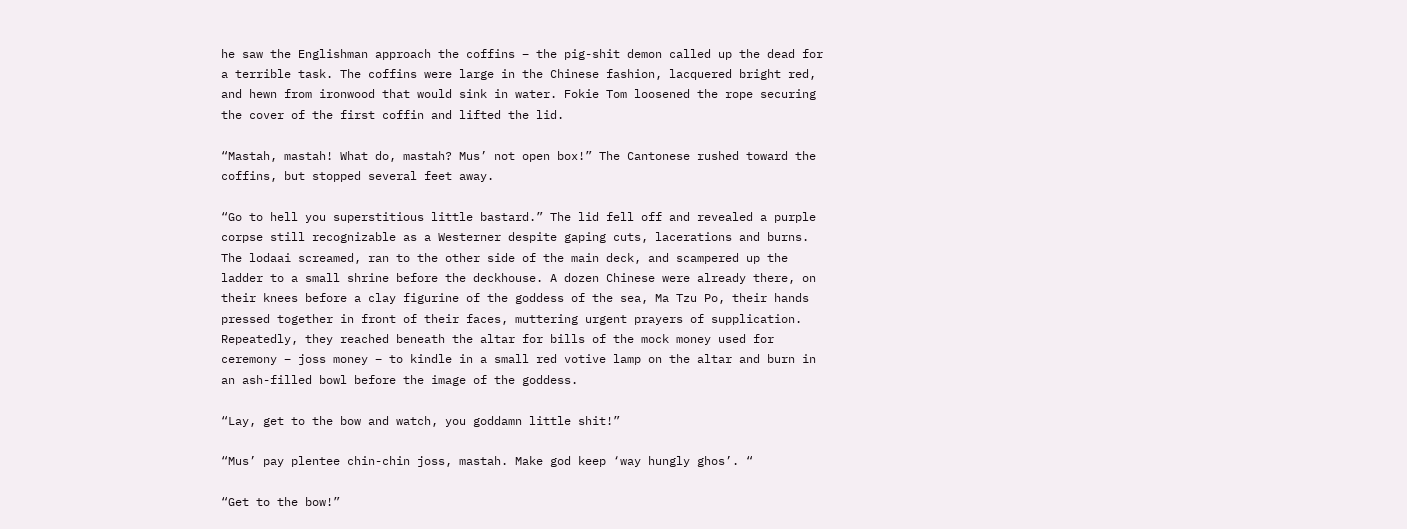he saw the Englishman approach the coffins – the pig-shit demon called up the dead for a terrible task. The coffins were large in the Chinese fashion, lacquered bright red, and hewn from ironwood that would sink in water. Fokie Tom loosened the rope securing the cover of the first coffin and lifted the lid.

“Mastah, mastah! What do, mastah? Mus’ not open box!” The Cantonese rushed toward the coffins, but stopped several feet away.

“Go to hell you superstitious little bastard.” The lid fell off and revealed a purple corpse still recognizable as a Westerner despite gaping cuts, lacerations and burns. The lodaai screamed, ran to the other side of the main deck, and scampered up the ladder to a small shrine before the deckhouse. A dozen Chinese were already there, on their knees before a clay figurine of the goddess of the sea, Ma Tzu Po, their hands pressed together in front of their faces, muttering urgent prayers of supplication. Repeatedly, they reached beneath the altar for bills of the mock money used for ceremony – joss money – to kindle in a small red votive lamp on the altar and burn in an ash-filled bowl before the image of the goddess.

“Lay, get to the bow and watch, you goddamn little shit!”

“Mus’ pay plentee chin-chin joss, mastah. Make god keep ‘way hungly ghos’. “

“Get to the bow!”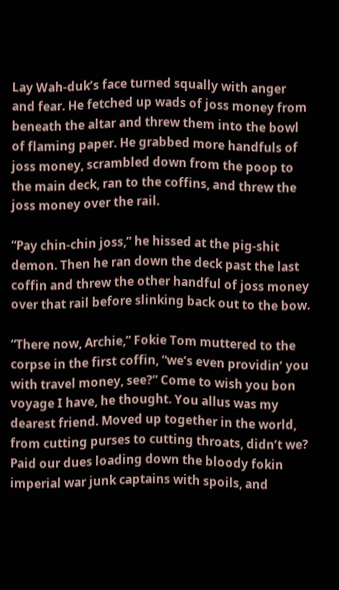Lay Wah-duk’s face turned squally with anger and fear. He fetched up wads of joss money from beneath the altar and threw them into the bowl of flaming paper. He grabbed more handfuls of joss money, scrambled down from the poop to the main deck, ran to the coffins, and threw the joss money over the rail.

“Pay chin-chin joss,” he hissed at the pig-shit demon. Then he ran down the deck past the last coffin and threw the other handful of joss money over that rail before slinking back out to the bow.

“There now, Archie,” Fokie Tom muttered to the corpse in the first coffin, “we’s even providin’ you with travel money, see?” Come to wish you bon voyage I have, he thought. You allus was my dearest friend. Moved up together in the world, from cutting purses to cutting throats, didn’t we? Paid our dues loading down the bloody fokin imperial war junk captains with spoils, and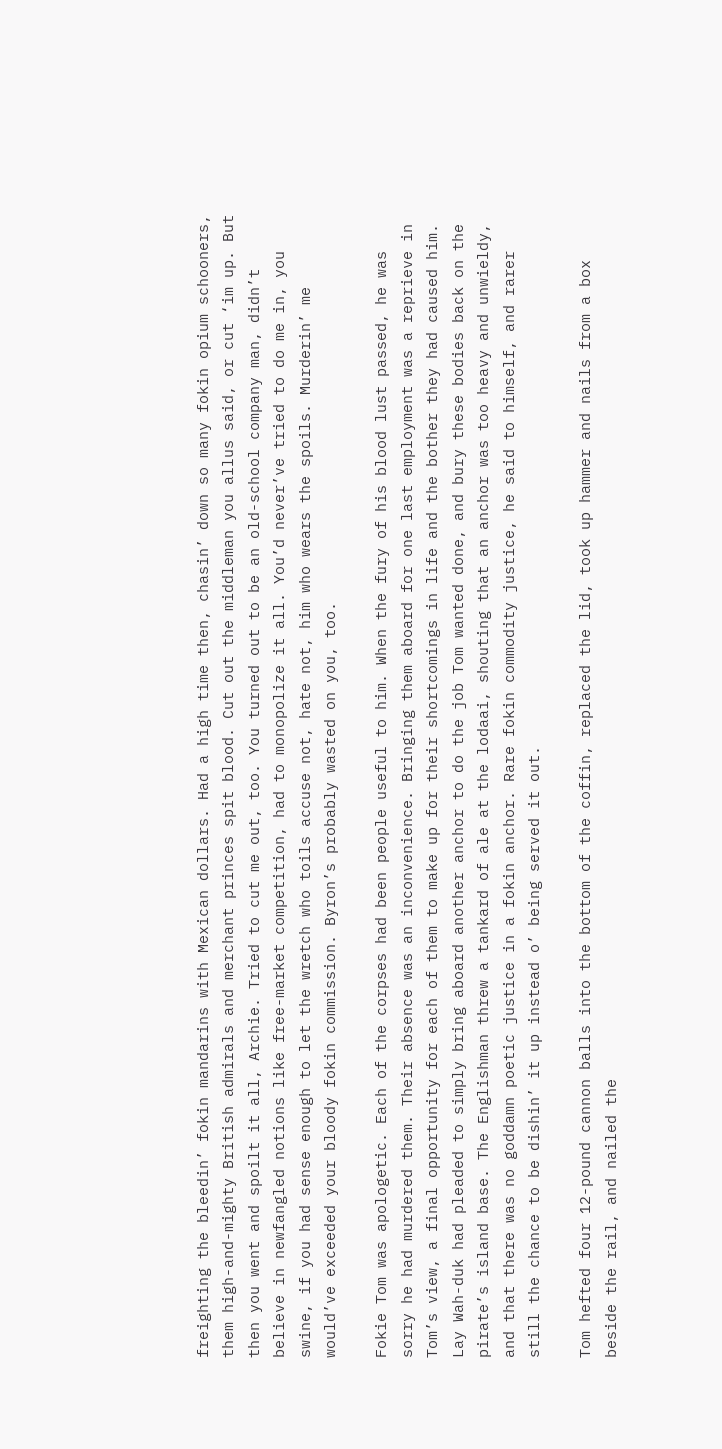freighting the bleedin’ fokin mandarins with Mexican dollars. Had a high time then, chasin’ down so many fokin opium schooners, them high-and-mighty British admirals and merchant princes spit blood. Cut out the middleman you allus said, or cut ‘im up. But then you went and spoilt it all, Archie. Tried to cut me out, too. You turned out to be an old-school company man, didn’t believe in newfangled notions like free-market competition, had to monopolize it all. You’d never’ve tried to do me in, you swine, if you had sense enough to let the wretch who toils accuse not, hate not, him who wears the spoils. Murderin’ me would’ve exceeded your bloody fokin commission. Byron’s probably wasted on you, too.

Fokie Tom was apologetic. Each of the corpses had been people useful to him. When the fury of his blood lust passed, he was sorry he had murdered them. Their absence was an inconvenience. Bringing them aboard for one last employment was a reprieve in Tom’s view, a final opportunity for each of them to make up for their shortcomings in life and the bother they had caused him. Lay Wah-duk had pleaded to simply bring aboard another anchor to do the job Tom wanted done, and bury these bodies back on the pirate’s island base. The Englishman threw a tankard of ale at the lodaai, shouting that an anchor was too heavy and unwieldy, and that there was no goddamn poetic justice in a fokin anchor. Rare fokin commodity justice, he said to himself, and rarer still the chance to be dishin’ it up instead o’ being served it out.

Tom hefted four 12-pound cannon balls into the bottom of the coffin, replaced the lid, took up hammer and nails from a box beside the rail, and nailed the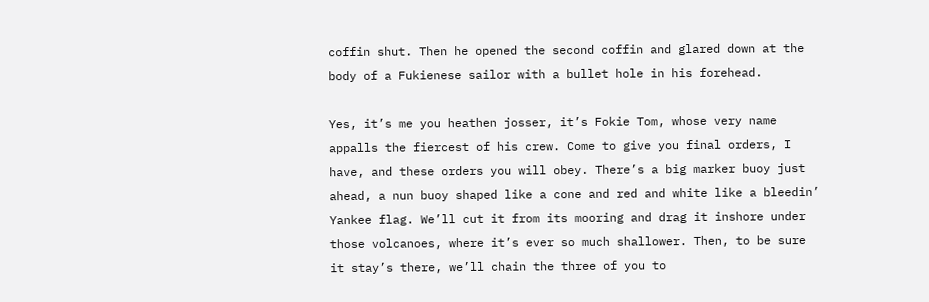coffin shut. Then he opened the second coffin and glared down at the body of a Fukienese sailor with a bullet hole in his forehead.

Yes, it’s me you heathen josser, it’s Fokie Tom, whose very name appalls the fiercest of his crew. Come to give you final orders, I have, and these orders you will obey. There’s a big marker buoy just ahead, a nun buoy shaped like a cone and red and white like a bleedin’ Yankee flag. We’ll cut it from its mooring and drag it inshore under those volcanoes, where it’s ever so much shallower. Then, to be sure it stay’s there, we’ll chain the three of you to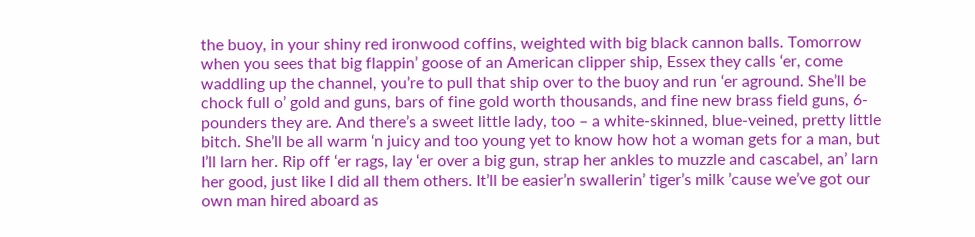the buoy, in your shiny red ironwood coffins, weighted with big black cannon balls. Tomorrow when you sees that big flappin’ goose of an American clipper ship, Essex they calls ‘er, come waddling up the channel, you’re to pull that ship over to the buoy and run ‘er aground. She’ll be chock full o’ gold and guns, bars of fine gold worth thousands, and fine new brass field guns, 6-pounders they are. And there’s a sweet little lady, too – a white-skinned, blue-veined, pretty little bitch. She’ll be all warm ‘n juicy and too young yet to know how hot a woman gets for a man, but I’ll larn her. Rip off ‘er rags, lay ‘er over a big gun, strap her ankles to muzzle and cascabel, an’ larn her good, just like I did all them others. It’ll be easier’n swallerin’ tiger’s milk ’cause we’ve got our own man hired aboard as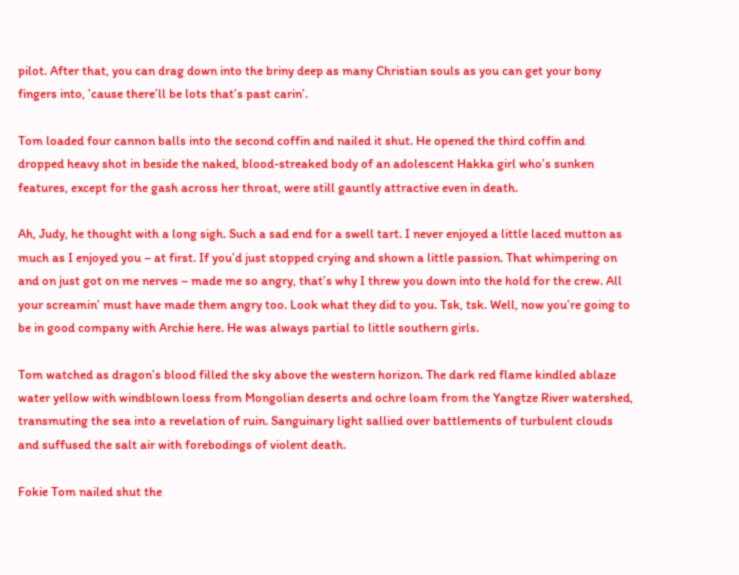pilot. After that, you can drag down into the briny deep as many Christian souls as you can get your bony fingers into, ’cause there’ll be lots that’s past carin’.

Tom loaded four cannon balls into the second coffin and nailed it shut. He opened the third coffin and dropped heavy shot in beside the naked, blood-streaked body of an adolescent Hakka girl who’s sunken features, except for the gash across her throat, were still gauntly attractive even in death.

Ah, Judy, he thought with a long sigh. Such a sad end for a swell tart. I never enjoyed a little laced mutton as much as I enjoyed you – at first. If you’d just stopped crying and shown a little passion. That whimpering on and on just got on me nerves – made me so angry, that’s why I threw you down into the hold for the crew. All your screamin’ must have made them angry too. Look what they did to you. Tsk, tsk. Well, now you’re going to be in good company with Archie here. He was always partial to little southern girls.

Tom watched as dragon’s blood filled the sky above the western horizon. The dark red flame kindled ablaze water yellow with windblown loess from Mongolian deserts and ochre loam from the Yangtze River watershed, transmuting the sea into a revelation of ruin. Sanguinary light sallied over battlements of turbulent clouds and suffused the salt air with forebodings of violent death.

Fokie Tom nailed shut the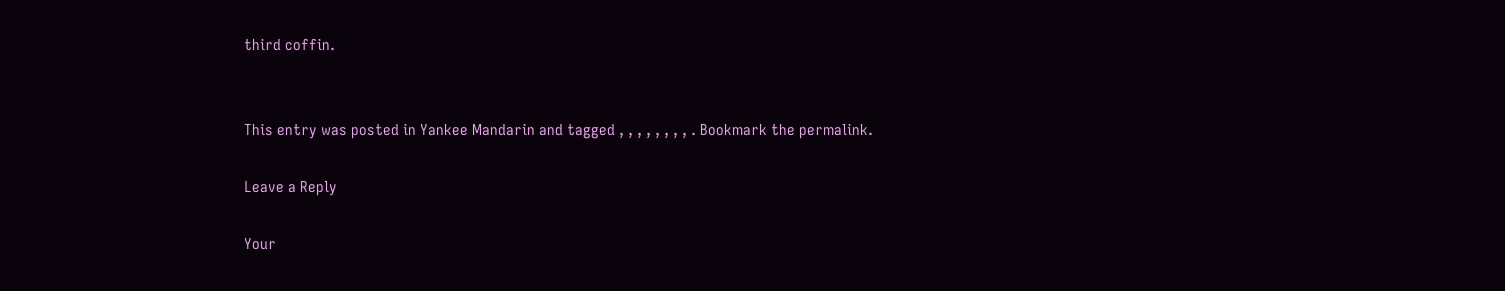third coffin.


This entry was posted in Yankee Mandarin and tagged , , , , , , , , . Bookmark the permalink.

Leave a Reply

Your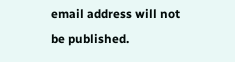email address will not be published.